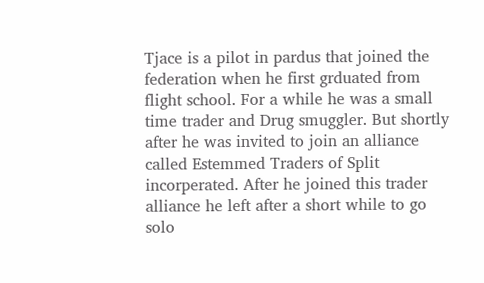Tjace is a pilot in pardus that joined the federation when he first grduated from flight school. For a while he was a small time trader and Drug smuggler. But shortly after he was invited to join an alliance called Estemmed Traders of Split incorperated. After he joined this trader alliance he left after a short while to go solo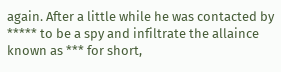again. After a little while he was contacted by ***** to be a spy and infiltrate the allaince known as *** for short,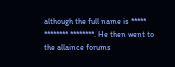although the full name is ***** ******** ********. He then went to the allaince forums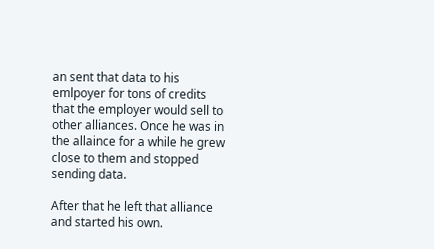an sent that data to his emlpoyer for tons of credits that the employer would sell to other alliances. Once he was in the allaince for a while he grew close to them and stopped sending data.

After that he left that alliance and started his own.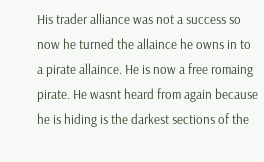His trader alliance was not a success so now he turned the allaince he owns in to a pirate allaince. He is now a free romaing pirate. He wasnt heard from again because he is hiding is the darkest sections of the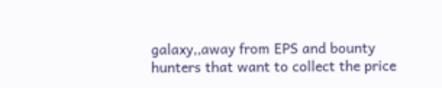galaxy,,away from EPS and bounty hunters that want to collect the price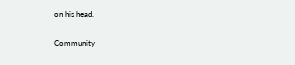on his head.

Community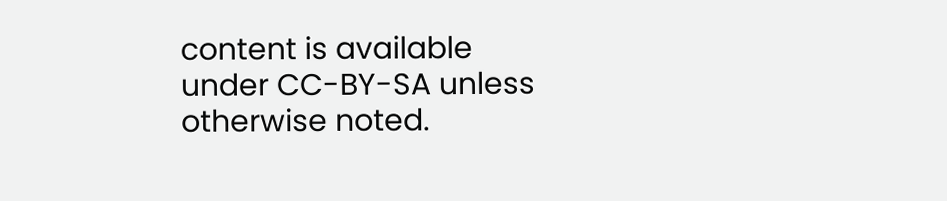content is available under CC-BY-SA unless otherwise noted.